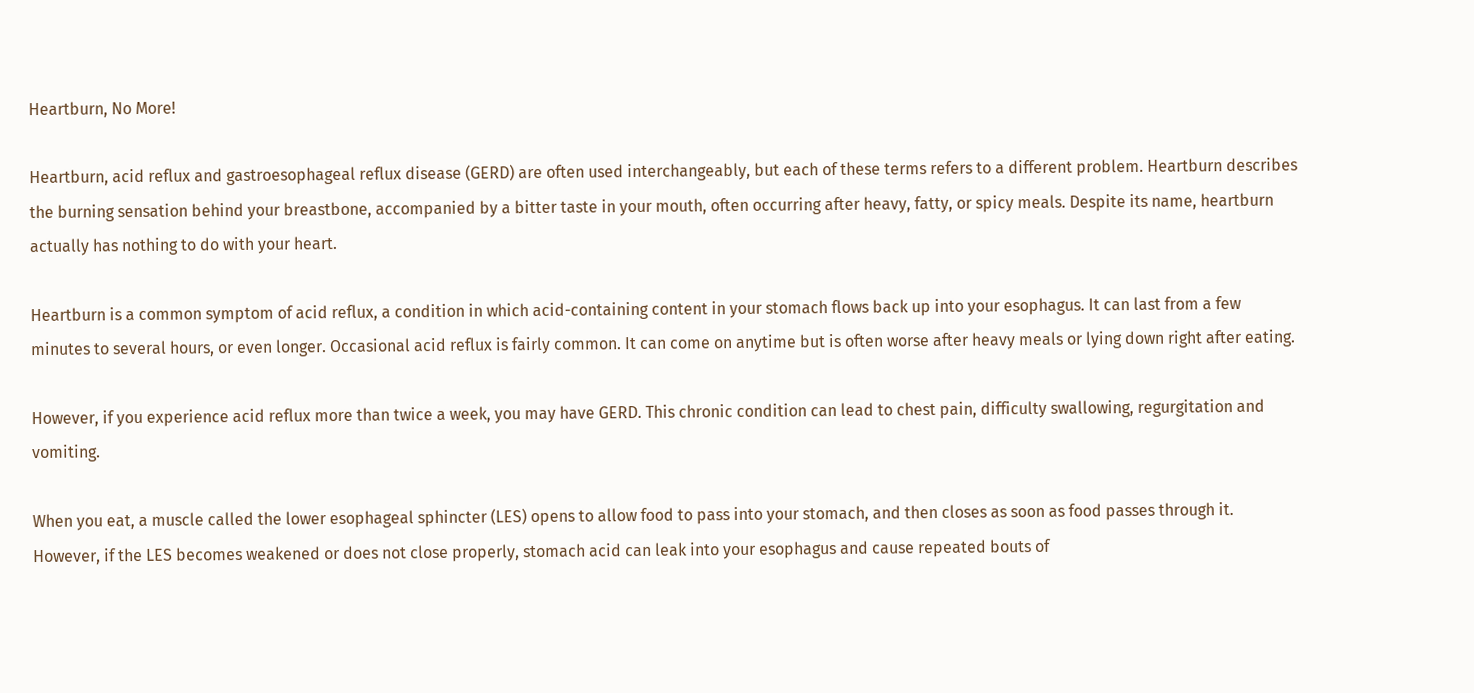Heartburn, No More!

Heartburn, acid reflux and gastroesophageal reflux disease (GERD) are often used interchangeably, but each of these terms refers to a different problem. Heartburn describes the burning sensation behind your breastbone, accompanied by a bitter taste in your mouth, often occurring after heavy, fatty, or spicy meals. Despite its name, heartburn actually has nothing to do with your heart.

Heartburn is a common symptom of acid reflux, a condition in which acid-containing content in your stomach flows back up into your esophagus. It can last from a few minutes to several hours, or even longer. Occasional acid reflux is fairly common. It can come on anytime but is often worse after heavy meals or lying down right after eating.

However, if you experience acid reflux more than twice a week, you may have GERD. This chronic condition can lead to chest pain, difficulty swallowing, regurgitation and vomiting.

When you eat, a muscle called the lower esophageal sphincter (LES) opens to allow food to pass into your stomach, and then closes as soon as food passes through it. However, if the LES becomes weakened or does not close properly, stomach acid can leak into your esophagus and cause repeated bouts of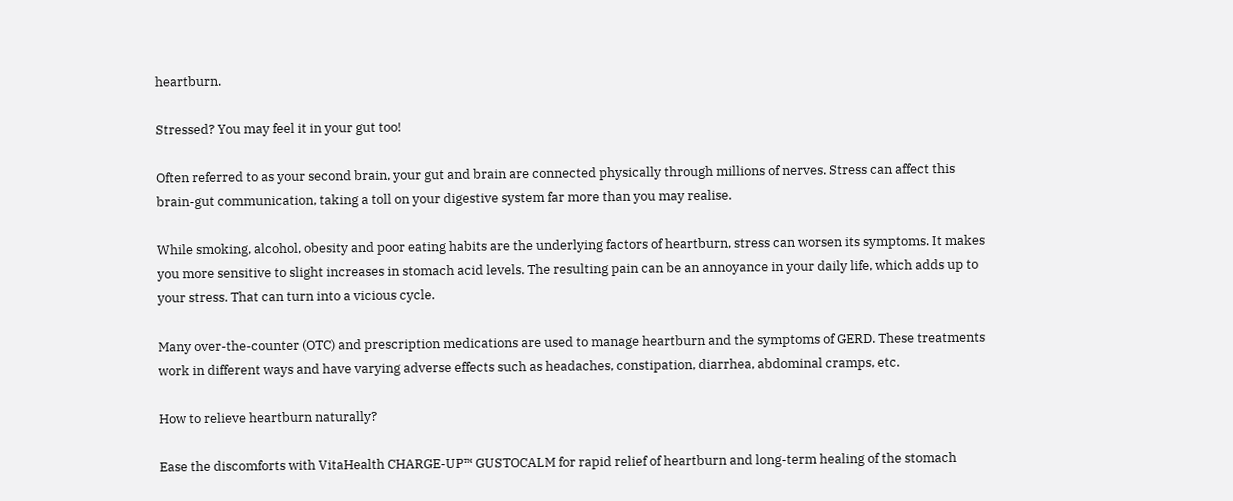heartburn.

Stressed? You may feel it in your gut too!

Often referred to as your second brain, your gut and brain are connected physically through millions of nerves. Stress can affect this brain-gut communication, taking a toll on your digestive system far more than you may realise.

While smoking, alcohol, obesity and poor eating habits are the underlying factors of heartburn, stress can worsen its symptoms. It makes you more sensitive to slight increases in stomach acid levels. The resulting pain can be an annoyance in your daily life, which adds up to your stress. That can turn into a vicious cycle.

Many over-the-counter (OTC) and prescription medications are used to manage heartburn and the symptoms of GERD. These treatments work in different ways and have varying adverse effects such as headaches, constipation, diarrhea, abdominal cramps, etc.

How to relieve heartburn naturally?

Ease the discomforts with VitaHealth CHARGE-UP™ GUSTOCALM for rapid relief of heartburn and long-term healing of the stomach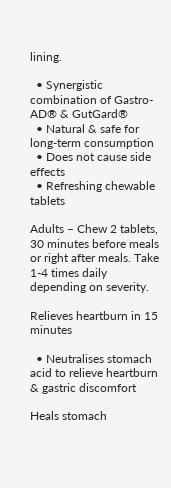lining.

  • Synergistic combination of Gastro-AD® & GutGard®
  • Natural & safe for long-term consumption
  • Does not cause side effects
  • Refreshing chewable tablets

Adults – Chew 2 tablets, 30 minutes before meals or right after meals. Take 1-4 times daily depending on severity.

Relieves heartburn in 15 minutes

  • Neutralises stomach acid to relieve heartburn & gastric discomfort

Heals stomach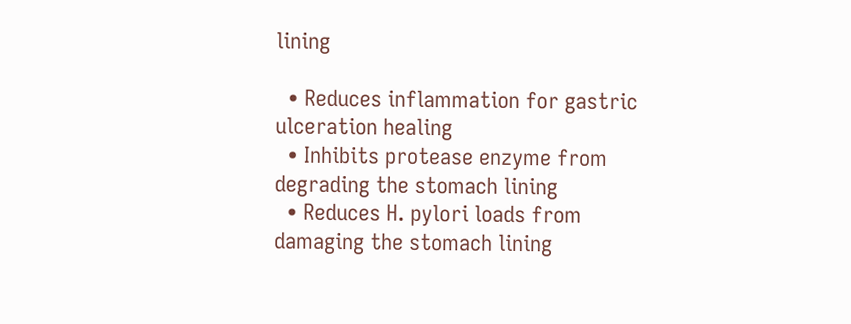lining

  • Reduces inflammation for gastric ulceration healing
  • Inhibits protease enzyme from degrading the stomach lining
  • Reduces H. pylori loads from damaging the stomach lining